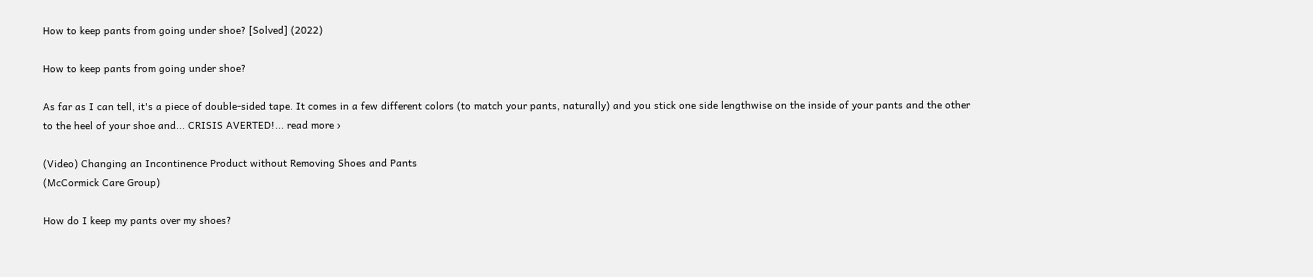How to keep pants from going under shoe? [Solved] (2022)

How to keep pants from going under shoe?

As far as I can tell, it's a piece of double-sided tape. It comes in a few different colors (to match your pants, naturally) and you stick one side lengthwise on the inside of your pants and the other to the heel of your shoe and... CRISIS AVERTED!... read more ›

(Video) Changing an Incontinence Product without Removing Shoes and Pants
(McCormick Care Group)

How do I keep my pants over my shoes?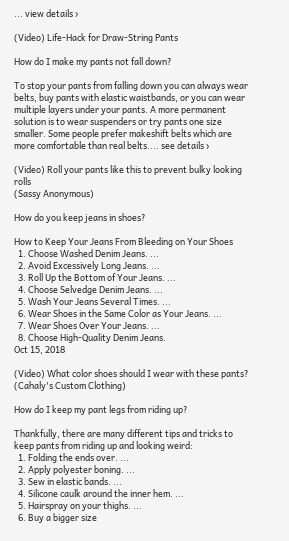... view details ›

(Video) Life-Hack for Draw-String Pants

How do I make my pants not fall down?

To stop your pants from falling down you can always wear belts, buy pants with elastic waistbands, or you can wear multiple layers under your pants. A more permanent solution is to wear suspenders or try pants one size smaller. Some people prefer makeshift belts which are more comfortable than real belts.... see details ›

(Video) Roll your pants like this to prevent bulky looking rolls
(Sassy Anonymous)

How do you keep jeans in shoes?

How to Keep Your Jeans From Bleeding on Your Shoes
  1. Choose Washed Denim Jeans. ...
  2. Avoid Excessively Long Jeans. ...
  3. Roll Up the Bottom of Your Jeans. ...
  4. Choose Selvedge Denim Jeans. ...
  5. Wash Your Jeans Several Times. ...
  6. Wear Shoes in the Same Color as Your Jeans. ...
  7. Wear Shoes Over Your Jeans. ...
  8. Choose High-Quality Denim Jeans.
Oct 15, 2018

(Video) What color shoes should I wear with these pants?
(Cahaly's Custom Clothing)

How do I keep my pant legs from riding up?

Thankfully, there are many different tips and tricks to keep pants from riding up and looking weird:
  1. Folding the ends over. ...
  2. Apply polyester boning. ...
  3. Sew in elastic bands. ...
  4. Silicone caulk around the inner hem. ...
  5. Hairspray on your thighs. ...
  6. Buy a bigger size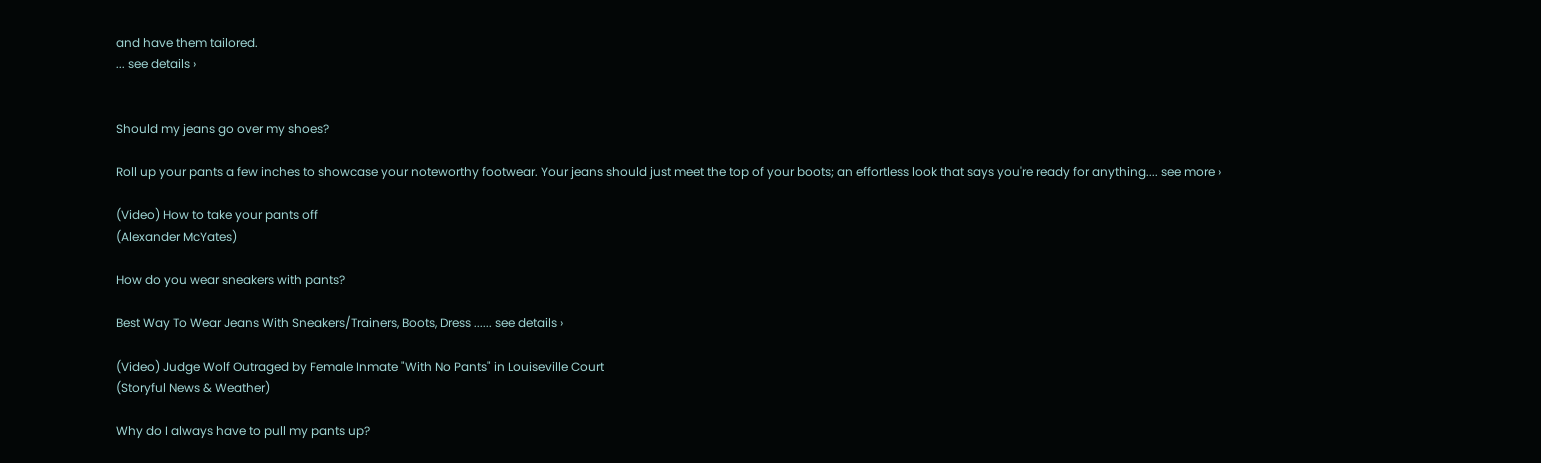and have them tailored.
... see details ›


Should my jeans go over my shoes?

Roll up your pants a few inches to showcase your noteworthy footwear. Your jeans should just meet the top of your boots; an effortless look that says you're ready for anything.... see more ›

(Video) How to take your pants off
(Alexander McYates)

How do you wear sneakers with pants?

Best Way To Wear Jeans With Sneakers/Trainers, Boots, Dress ...... see details ›

(Video) Judge Wolf Outraged by Female Inmate "With No Pants" in Louiseville Court
(Storyful News & Weather)

Why do I always have to pull my pants up?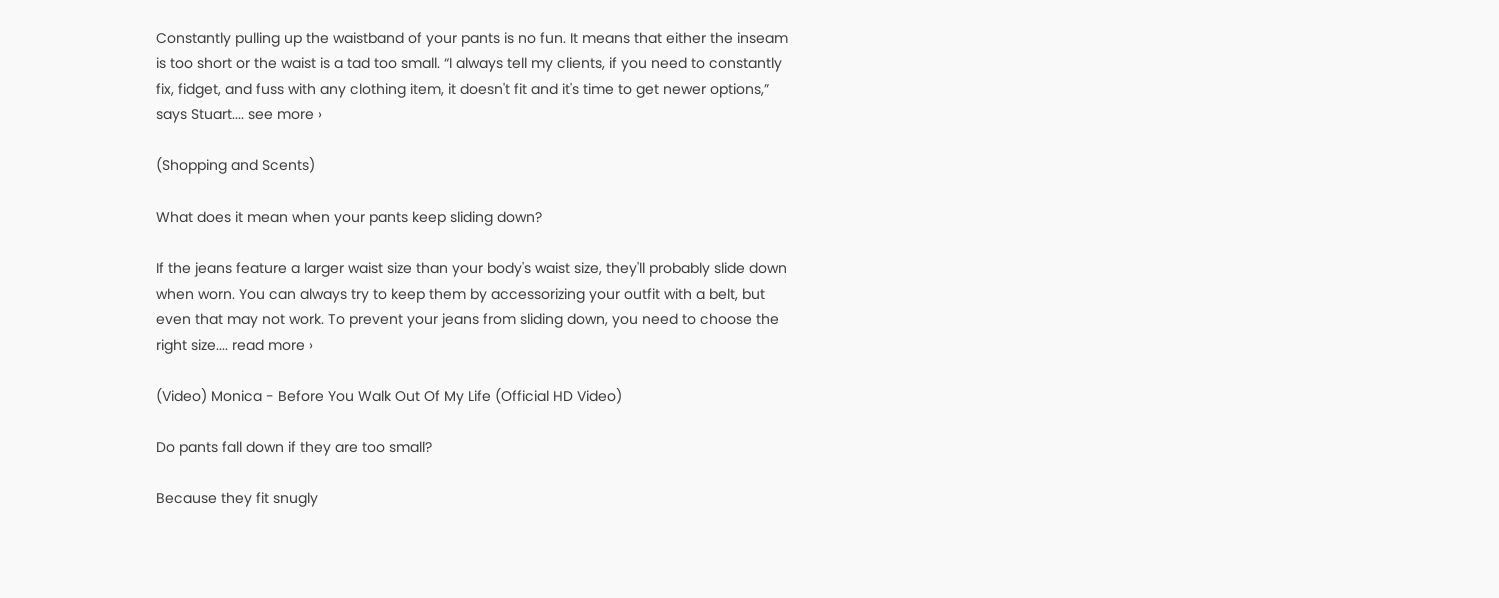Constantly pulling up the waistband of your pants is no fun. It means that either the inseam is too short or the waist is a tad too small. “I always tell my clients, if you need to constantly fix, fidget, and fuss with any clothing item, it doesn't fit and it's time to get newer options,” says Stuart.... see more ›

(Shopping and Scents)

What does it mean when your pants keep sliding down?

If the jeans feature a larger waist size than your body's waist size, they'll probably slide down when worn. You can always try to keep them by accessorizing your outfit with a belt, but even that may not work. To prevent your jeans from sliding down, you need to choose the right size.... read more ›

(Video) Monica - Before You Walk Out Of My Life (Official HD Video)

Do pants fall down if they are too small?

Because they fit snugly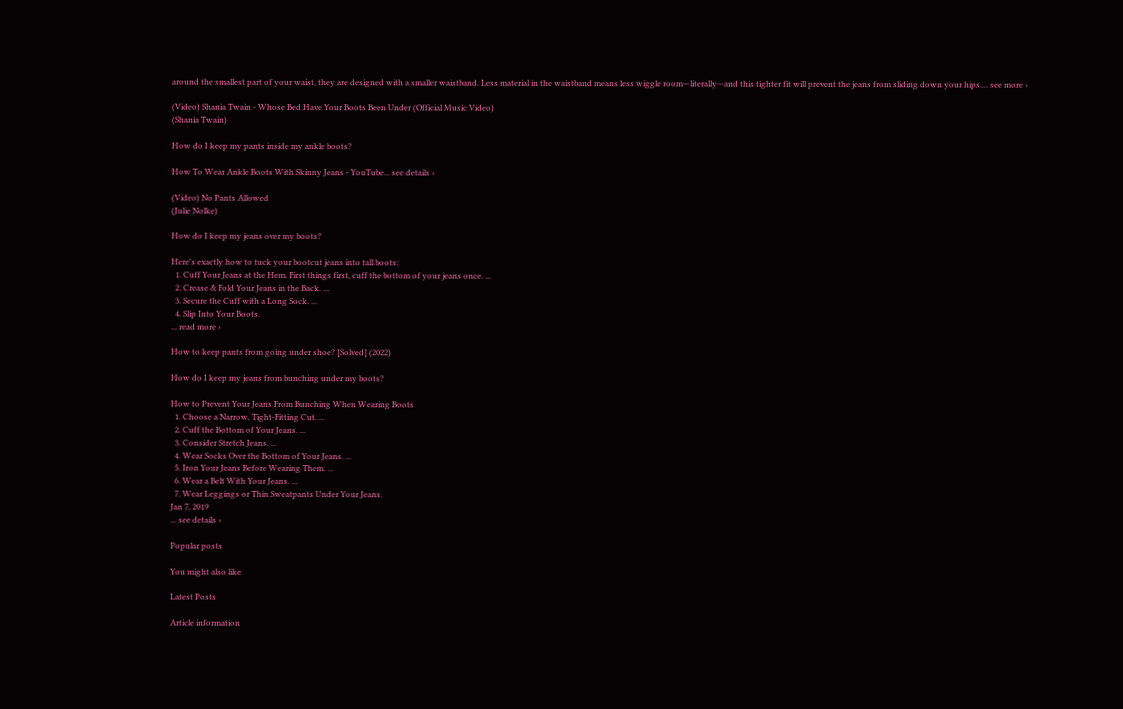around the smallest part of your waist, they are designed with a smaller waistband. Less material in the waistband means less wiggle room—literally—and this tighter fit will prevent the jeans from sliding down your hips.... see more ›

(Video) Shania Twain - Whose Bed Have Your Boots Been Under (Official Music Video)
(Shania Twain)

How do I keep my pants inside my ankle boots?

How To Wear Ankle Boots With Skinny Jeans - YouTube... see details ›

(Video) No Pants Allowed
(Julie Nolke)

How do I keep my jeans over my boots?

Here's exactly how to tuck your bootcut jeans into tall boots:
  1. Cuff Your Jeans at the Hem. First things first, cuff the bottom of your jeans once. ...
  2. Crease & Fold Your Jeans in the Back. ...
  3. Secure the Cuff with a Long Sock. ...
  4. Slip Into Your Boots.
... read more ›

How to keep pants from going under shoe? [Solved] (2022)

How do I keep my jeans from bunching under my boots?

How to Prevent Your Jeans From Bunching When Wearing Boots
  1. Choose a Narrow, Tight-Fitting Cut. ...
  2. Cuff the Bottom of Your Jeans. ...
  3. Consider Stretch Jeans. ...
  4. Wear Socks Over the Bottom of Your Jeans. ...
  5. Iron Your Jeans Before Wearing Them. ...
  6. Wear a Belt With Your Jeans. ...
  7. Wear Leggings or Thin Sweatpants Under Your Jeans.
Jan 7, 2019
... see details ›

Popular posts

You might also like

Latest Posts

Article information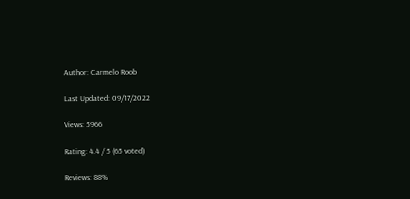Author: Carmelo Roob

Last Updated: 09/17/2022

Views: 5966

Rating: 4.4 / 5 (65 voted)

Reviews: 88%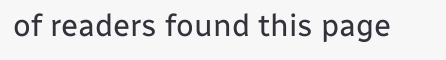of readers found this page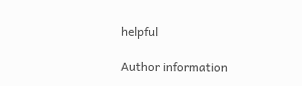helpful

Author information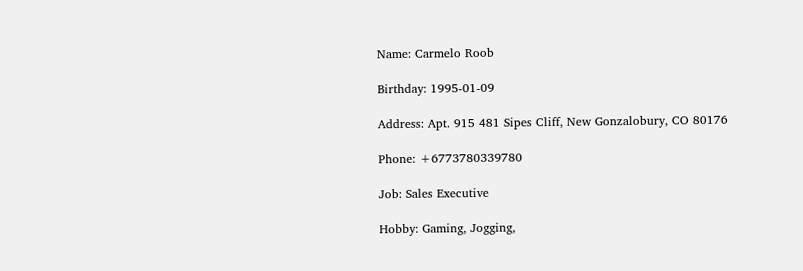Name: Carmelo Roob

Birthday: 1995-01-09

Address: Apt. 915 481 Sipes Cliff, New Gonzalobury, CO 80176

Phone: +6773780339780

Job: Sales Executive

Hobby: Gaming, Jogging,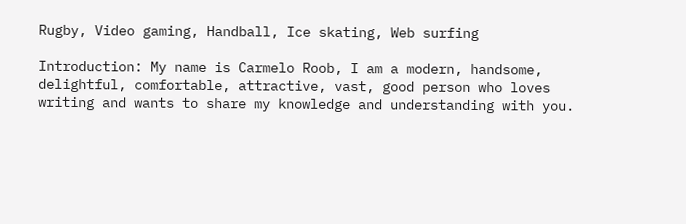Rugby, Video gaming, Handball, Ice skating, Web surfing

Introduction: My name is Carmelo Roob, I am a modern, handsome, delightful, comfortable, attractive, vast, good person who loves writing and wants to share my knowledge and understanding with you.